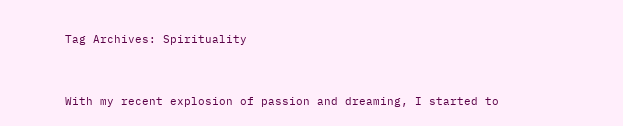Tag Archives: Spirituality


With my recent explosion of passion and dreaming, I started to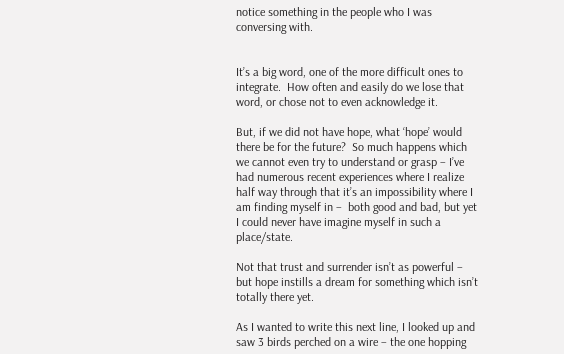notice something in the people who I was conversing with.


It’s a big word, one of the more difficult ones to integrate.  How often and easily do we lose that word, or chose not to even acknowledge it.

But, if we did not have hope, what ‘hope’ would there be for the future?  So much happens which we cannot even try to understand or grasp – I’ve had numerous recent experiences where I realize half way through that it’s an impossibility where I am finding myself in –  both good and bad, but yet I could never have imagine myself in such a place/state.

Not that trust and surrender isn’t as powerful – but hope instills a dream for something which isn’t totally there yet.

As I wanted to write this next line, I looked up and saw 3 birds perched on a wire – the one hopping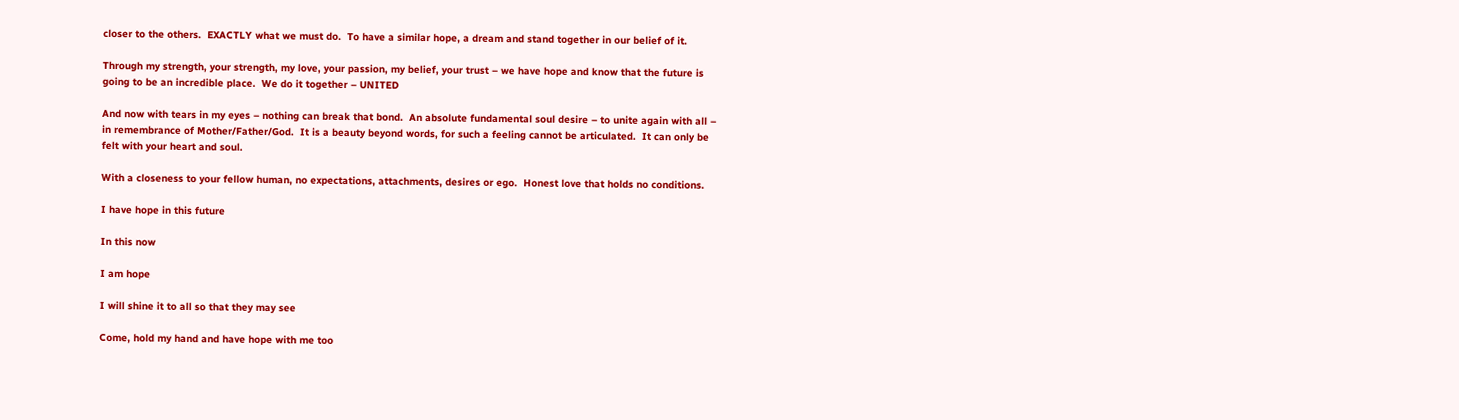closer to the others.  EXACTLY what we must do.  To have a similar hope, a dream and stand together in our belief of it.

Through my strength, your strength, my love, your passion, my belief, your trust – we have hope and know that the future is going to be an incredible place.  We do it together – UNITED

And now with tears in my eyes – nothing can break that bond.  An absolute fundamental soul desire – to unite again with all – in remembrance of Mother/Father/God.  It is a beauty beyond words, for such a feeling cannot be articulated.  It can only be felt with your heart and soul.

With a closeness to your fellow human, no expectations, attachments, desires or ego.  Honest love that holds no conditions.

I have hope in this future

In this now

I am hope

I will shine it to all so that they may see

Come, hold my hand and have hope with me too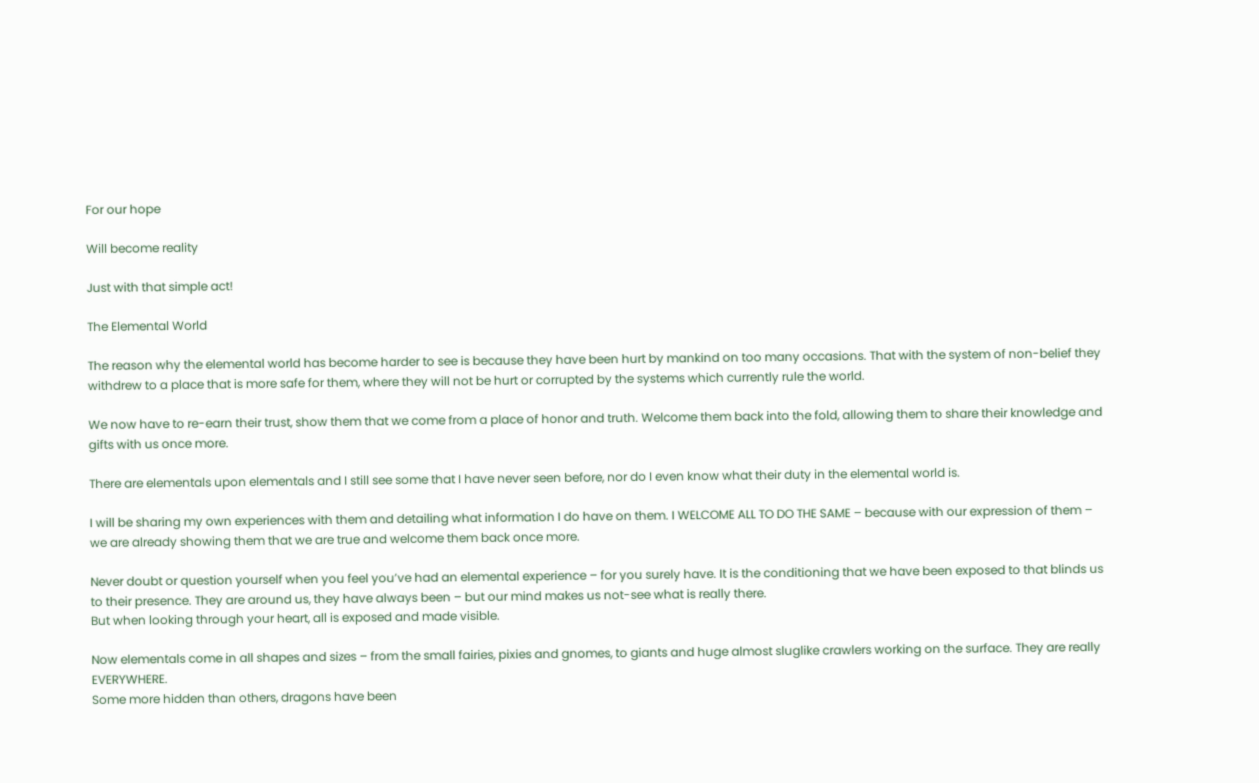For our hope

Will become reality

Just with that simple act!

The Elemental World

The reason why the elemental world has become harder to see is because they have been hurt by mankind on too many occasions. That with the system of non-belief they withdrew to a place that is more safe for them, where they will not be hurt or corrupted by the systems which currently rule the world.

We now have to re-earn their trust, show them that we come from a place of honor and truth. Welcome them back into the fold, allowing them to share their knowledge and gifts with us once more.

There are elementals upon elementals and I still see some that I have never seen before, nor do I even know what their duty in the elemental world is.

I will be sharing my own experiences with them and detailing what information I do have on them. I WELCOME ALL TO DO THE SAME – because with our expression of them – we are already showing them that we are true and welcome them back once more.

Never doubt or question yourself when you feel you’ve had an elemental experience – for you surely have. It is the conditioning that we have been exposed to that blinds us to their presence. They are around us, they have always been – but our mind makes us not-see what is really there.
But when looking through your heart, all is exposed and made visible.

Now elementals come in all shapes and sizes – from the small fairies, pixies and gnomes, to giants and huge almost sluglike crawlers working on the surface. They are really EVERYWHERE.
Some more hidden than others, dragons have been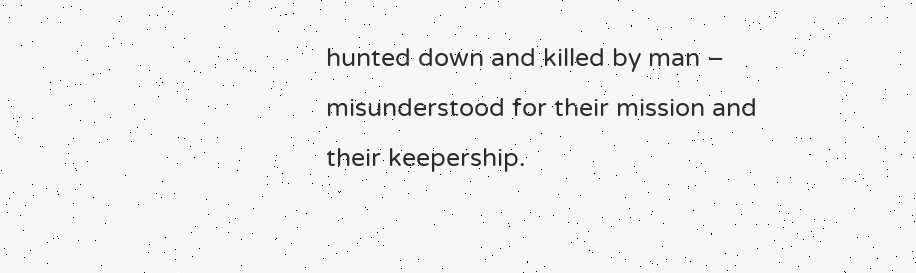hunted down and killed by man – misunderstood for their mission and their keepership.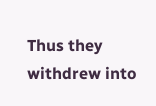Thus they withdrew into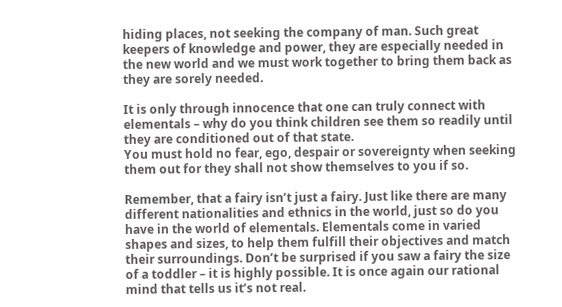hiding places, not seeking the company of man. Such great keepers of knowledge and power, they are especially needed in the new world and we must work together to bring them back as they are sorely needed.

It is only through innocence that one can truly connect with elementals – why do you think children see them so readily until they are conditioned out of that state.
You must hold no fear, ego, despair or sovereignty when seeking them out for they shall not show themselves to you if so.

Remember, that a fairy isn’t just a fairy. Just like there are many different nationalities and ethnics in the world, just so do you have in the world of elementals. Elementals come in varied shapes and sizes, to help them fulfill their objectives and match their surroundings. Don’t be surprised if you saw a fairy the size of a toddler – it is highly possible. It is once again our rational mind that tells us it’s not real.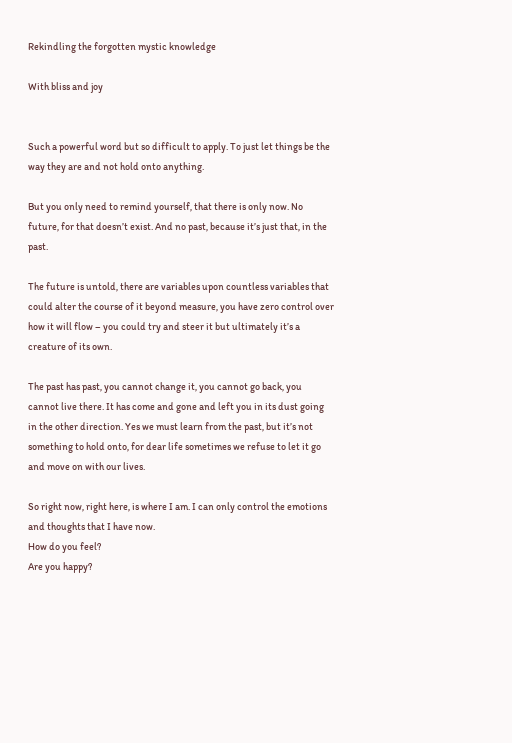Rekindling the forgotten mystic knowledge

With bliss and joy


Such a powerful word but so difficult to apply. To just let things be the way they are and not hold onto anything.

But you only need to remind yourself, that there is only now. No future, for that doesn’t exist. And no past, because it’s just that, in the past.

The future is untold, there are variables upon countless variables that could alter the course of it beyond measure, you have zero control over how it will flow – you could try and steer it but ultimately it’s a creature of its own.

The past has past, you cannot change it, you cannot go back, you cannot live there. It has come and gone and left you in its dust going in the other direction. Yes we must learn from the past, but it’s not something to hold onto, for dear life sometimes we refuse to let it go and move on with our lives.

So right now, right here, is where I am. I can only control the emotions and thoughts that I have now.
How do you feel?
Are you happy?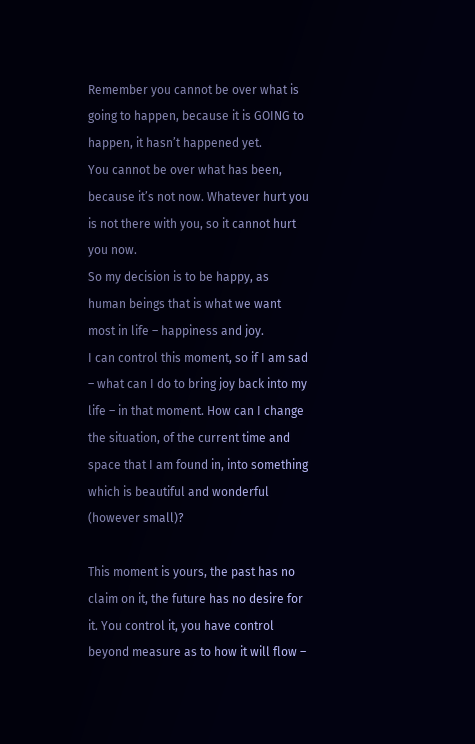Remember you cannot be over what is going to happen, because it is GOING to happen, it hasn’t happened yet.
You cannot be over what has been, because it’s not now. Whatever hurt you is not there with you, so it cannot hurt you now.
So my decision is to be happy, as human beings that is what we want most in life – happiness and joy.
I can control this moment, so if I am sad – what can I do to bring joy back into my life – in that moment. How can I change the situation, of the current time and space that I am found in, into something which is beautiful and wonderful (however small)?

This moment is yours, the past has no claim on it, the future has no desire for it. You control it, you have control beyond measure as to how it will flow –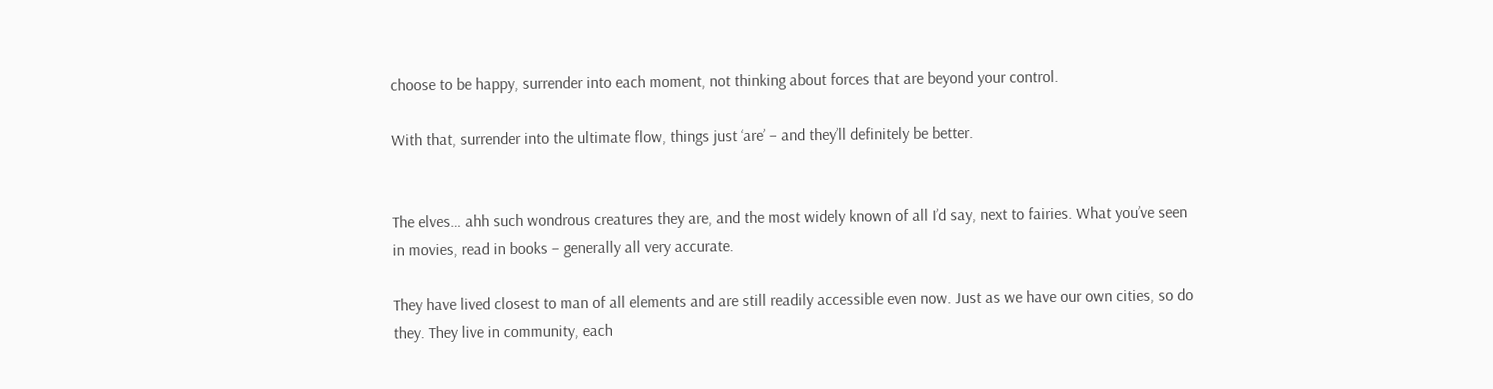choose to be happy, surrender into each moment, not thinking about forces that are beyond your control.

With that, surrender into the ultimate flow, things just ‘are’ – and they’ll definitely be better.


The elves… ahh such wondrous creatures they are, and the most widely known of all I’d say, next to fairies. What you’ve seen in movies, read in books – generally all very accurate.

They have lived closest to man of all elements and are still readily accessible even now. Just as we have our own cities, so do they. They live in community, each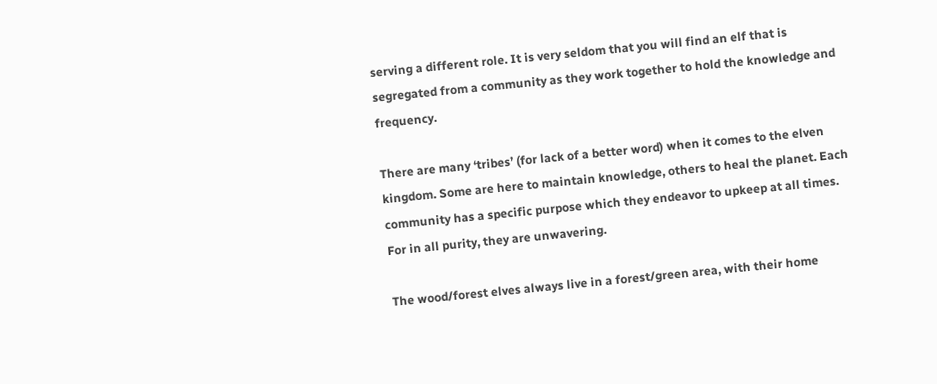serving a different role. It is very seldom that you will find an elf that is segregated from a community as they work together to hold the knowledge and frequency.

There are many ‘tribes’ (for lack of a better word) when it comes to the elven kingdom. Some are here to maintain knowledge, others to heal the planet. Each community has a specific purpose which they endeavor to upkeep at all times. For in all purity, they are unwavering.

The wood/forest elves always live in a forest/green area, with their home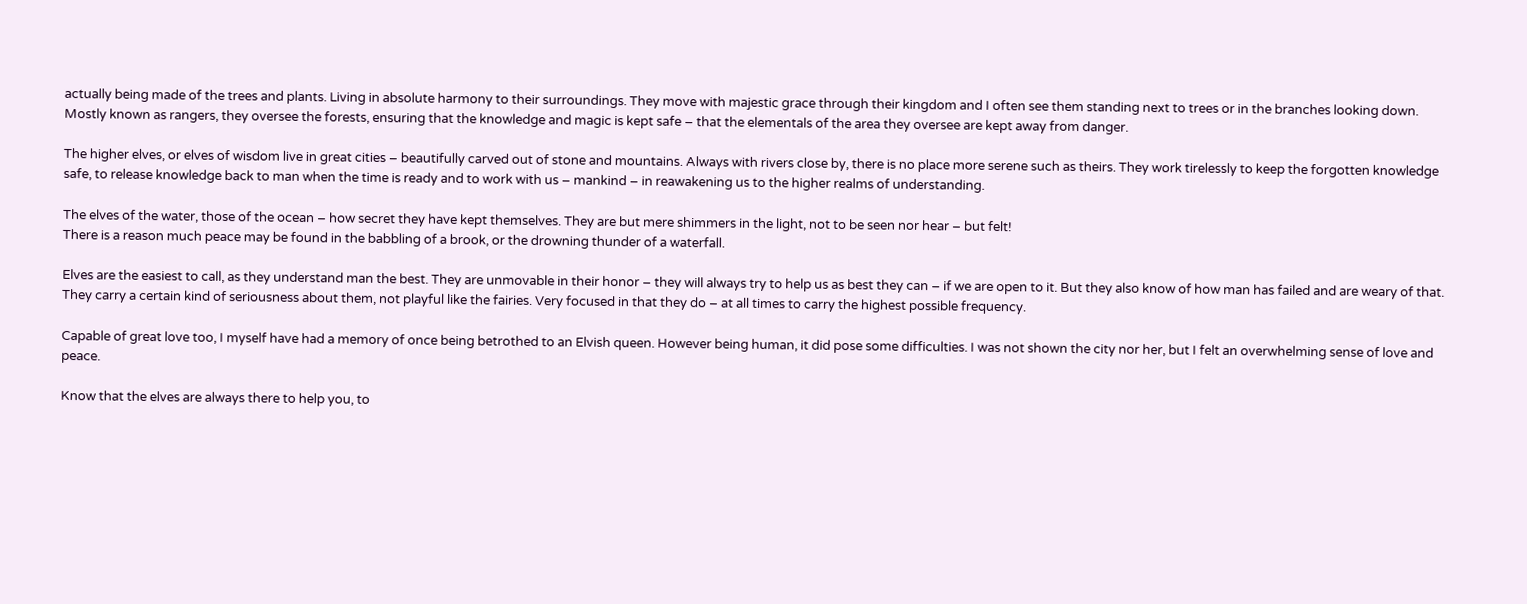actually being made of the trees and plants. Living in absolute harmony to their surroundings. They move with majestic grace through their kingdom and I often see them standing next to trees or in the branches looking down. Mostly known as rangers, they oversee the forests, ensuring that the knowledge and magic is kept safe – that the elementals of the area they oversee are kept away from danger.

The higher elves, or elves of wisdom live in great cities – beautifully carved out of stone and mountains. Always with rivers close by, there is no place more serene such as theirs. They work tirelessly to keep the forgotten knowledge safe, to release knowledge back to man when the time is ready and to work with us – mankind – in reawakening us to the higher realms of understanding.

The elves of the water, those of the ocean – how secret they have kept themselves. They are but mere shimmers in the light, not to be seen nor hear – but felt!
There is a reason much peace may be found in the babbling of a brook, or the drowning thunder of a waterfall.

Elves are the easiest to call, as they understand man the best. They are unmovable in their honor – they will always try to help us as best they can – if we are open to it. But they also know of how man has failed and are weary of that. They carry a certain kind of seriousness about them, not playful like the fairies. Very focused in that they do – at all times to carry the highest possible frequency.

Capable of great love too, I myself have had a memory of once being betrothed to an Elvish queen. However being human, it did pose some difficulties. I was not shown the city nor her, but I felt an overwhelming sense of love and peace.

Know that the elves are always there to help you, to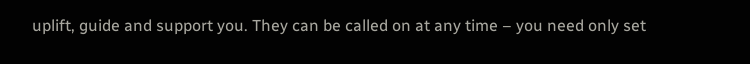uplift, guide and support you. They can be called on at any time – you need only set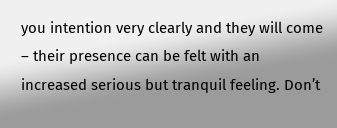you intention very clearly and they will come – their presence can be felt with an increased serious but tranquil feeling. Don’t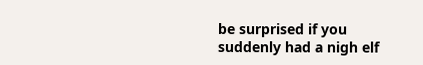be surprised if you suddenly had a nigh elf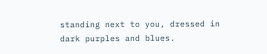standing next to you, dressed in dark purples and blues.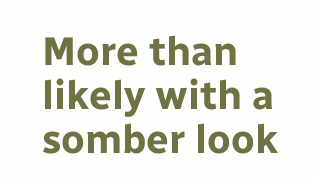More than likely with a somber look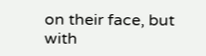on their face, but with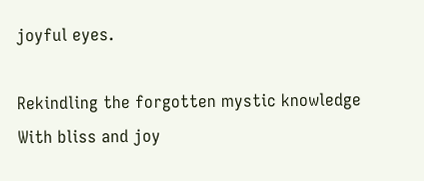joyful eyes.

Rekindling the forgotten mystic knowledge
With bliss and joy